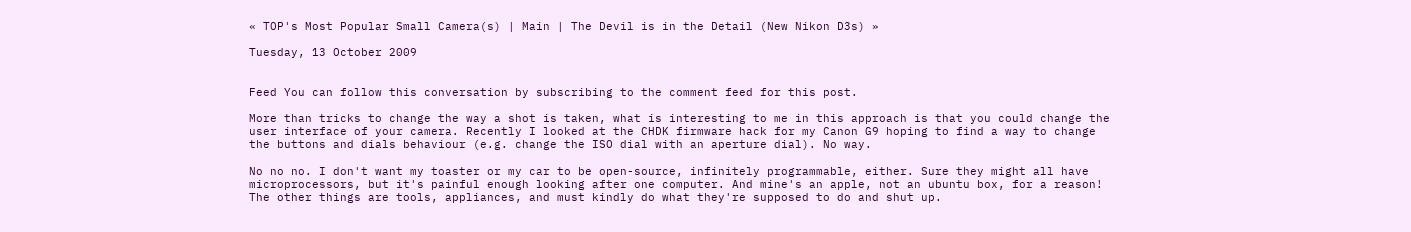« TOP's Most Popular Small Camera(s) | Main | The Devil is in the Detail (New Nikon D3s) »

Tuesday, 13 October 2009


Feed You can follow this conversation by subscribing to the comment feed for this post.

More than tricks to change the way a shot is taken, what is interesting to me in this approach is that you could change the user interface of your camera. Recently I looked at the CHDK firmware hack for my Canon G9 hoping to find a way to change the buttons and dials behaviour (e.g. change the ISO dial with an aperture dial). No way.

No no no. I don't want my toaster or my car to be open-source, infinitely programmable, either. Sure they might all have microprocessors, but it's painful enough looking after one computer. And mine's an apple, not an ubuntu box, for a reason! The other things are tools, appliances, and must kindly do what they're supposed to do and shut up.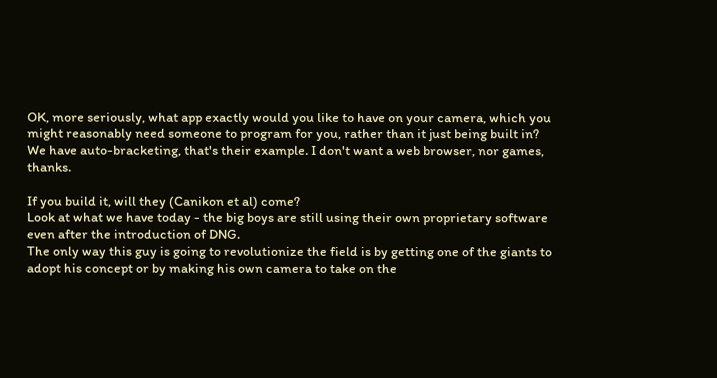OK, more seriously, what app exactly would you like to have on your camera, which you might reasonably need someone to program for you, rather than it just being built in? We have auto-bracketing, that's their example. I don't want a web browser, nor games, thanks.

If you build it, will they (Canikon et al) come?
Look at what we have today - the big boys are still using their own proprietary software even after the introduction of DNG.
The only way this guy is going to revolutionize the field is by getting one of the giants to adopt his concept or by making his own camera to take on the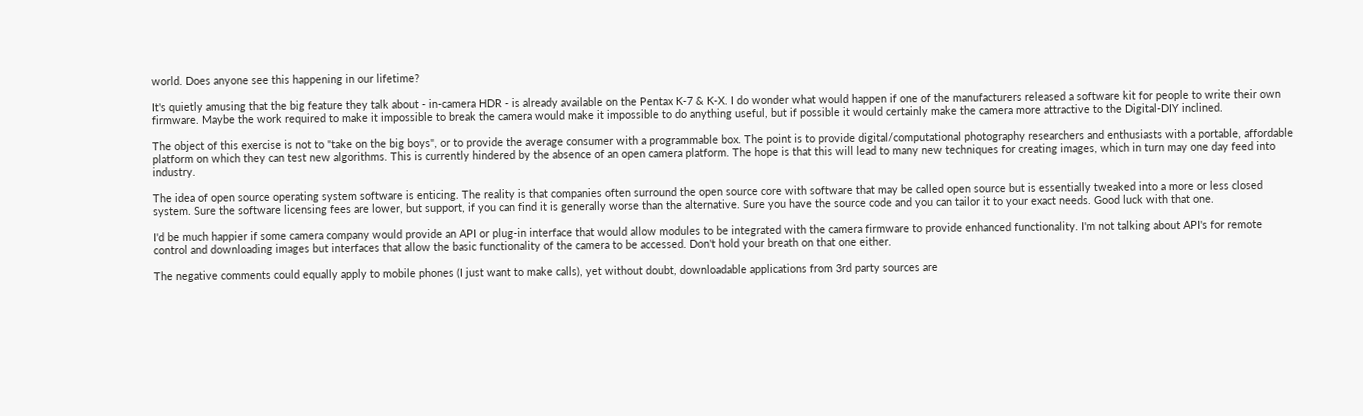world. Does anyone see this happening in our lifetime?

It's quietly amusing that the big feature they talk about - in-camera HDR - is already available on the Pentax K-7 & K-X. I do wonder what would happen if one of the manufacturers released a software kit for people to write their own firmware. Maybe the work required to make it impossible to break the camera would make it impossible to do anything useful, but if possible it would certainly make the camera more attractive to the Digital-DIY inclined.

The object of this exercise is not to "take on the big boys", or to provide the average consumer with a programmable box. The point is to provide digital/computational photography researchers and enthusiasts with a portable, affordable platform on which they can test new algorithms. This is currently hindered by the absence of an open camera platform. The hope is that this will lead to many new techniques for creating images, which in turn may one day feed into industry.

The idea of open source operating system software is enticing. The reality is that companies often surround the open source core with software that may be called open source but is essentially tweaked into a more or less closed system. Sure the software licensing fees are lower, but support, if you can find it is generally worse than the alternative. Sure you have the source code and you can tailor it to your exact needs. Good luck with that one.

I'd be much happier if some camera company would provide an API or plug-in interface that would allow modules to be integrated with the camera firmware to provide enhanced functionality. I'm not talking about API's for remote control and downloading images but interfaces that allow the basic functionality of the camera to be accessed. Don't hold your breath on that one either.

The negative comments could equally apply to mobile phones (I just want to make calls), yet without doubt, downloadable applications from 3rd party sources are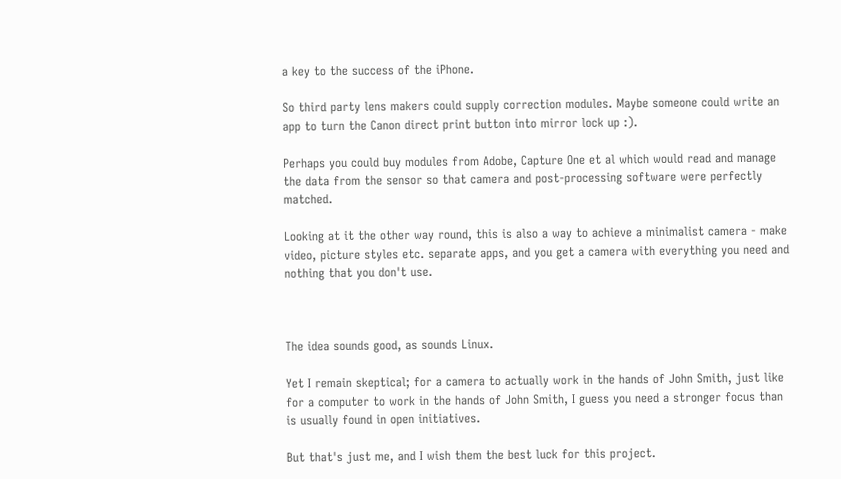a key to the success of the iPhone.

So third party lens makers could supply correction modules. Maybe someone could write an app to turn the Canon direct print button into mirror lock up :).

Perhaps you could buy modules from Adobe, Capture One et al which would read and manage the data from the sensor so that camera and post-processing software were perfectly matched.

Looking at it the other way round, this is also a way to achieve a minimalist camera - make video, picture styles etc. separate apps, and you get a camera with everything you need and nothing that you don't use.



The idea sounds good, as sounds Linux.

Yet I remain skeptical; for a camera to actually work in the hands of John Smith, just like for a computer to work in the hands of John Smith, I guess you need a stronger focus than is usually found in open initiatives.

But that's just me, and I wish them the best luck for this project.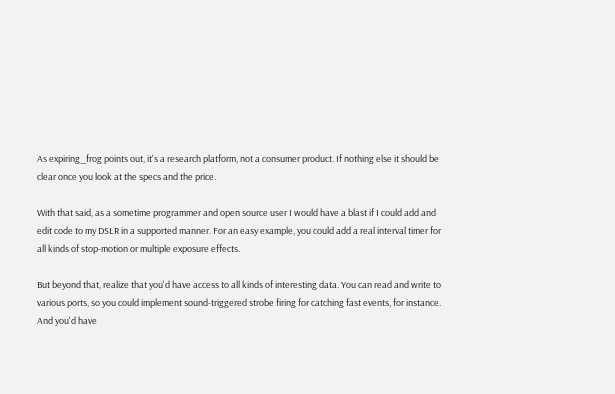As expiring_frog points out, it's a research platform, not a consumer product. If nothing else it should be clear once you look at the specs and the price.

With that said, as a sometime programmer and open source user I would have a blast if I could add and edit code to my DSLR in a supported manner. For an easy example, you could add a real interval timer for all kinds of stop-motion or multiple exposure effects.

But beyond that, realize that you'd have access to all kinds of interesting data. You can read and write to various ports, so you could implement sound-triggered strobe firing for catching fast events, for instance. And you'd have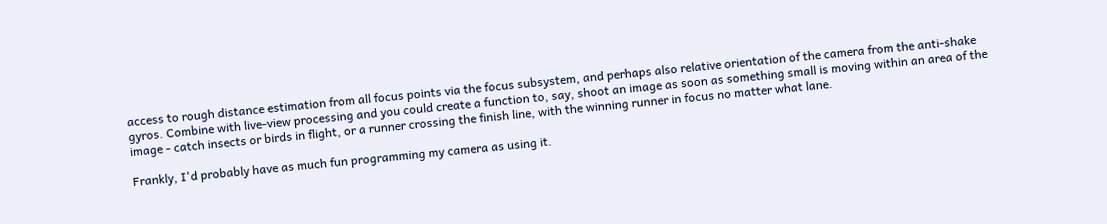access to rough distance estimation from all focus points via the focus subsystem, and perhaps also relative orientation of the camera from the anti-shake gyros. Combine with live-view processing and you could create a function to, say, shoot an image as soon as something small is moving within an area of the image - catch insects or birds in flight, or a runner crossing the finish line, with the winning runner in focus no matter what lane.

Frankly, I'd probably have as much fun programming my camera as using it.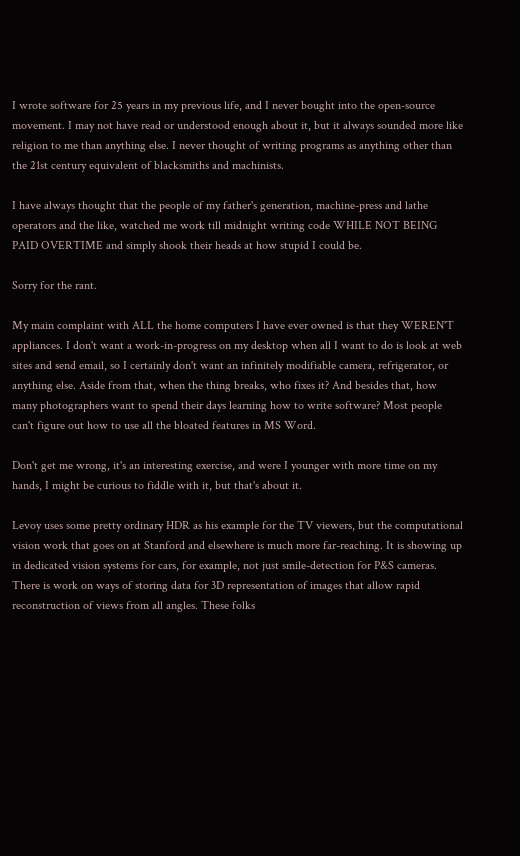I wrote software for 25 years in my previous life, and I never bought into the open-source movement. I may not have read or understood enough about it, but it always sounded more like religion to me than anything else. I never thought of writing programs as anything other than the 21st century equivalent of blacksmiths and machinists.

I have always thought that the people of my father's generation, machine-press and lathe operators and the like, watched me work till midnight writing code WHILE NOT BEING PAID OVERTIME and simply shook their heads at how stupid I could be.

Sorry for the rant.

My main complaint with ALL the home computers I have ever owned is that they WEREN'T appliances. I don't want a work-in-progress on my desktop when all I want to do is look at web sites and send email, so I certainly don't want an infinitely modifiable camera, refrigerator, or anything else. Aside from that, when the thing breaks, who fixes it? And besides that, how many photographers want to spend their days learning how to write software? Most people can't figure out how to use all the bloated features in MS Word.

Don't get me wrong, it's an interesting exercise, and were I younger with more time on my hands, I might be curious to fiddle with it, but that's about it.

Levoy uses some pretty ordinary HDR as his example for the TV viewers, but the computational vision work that goes on at Stanford and elsewhere is much more far-reaching. It is showing up in dedicated vision systems for cars, for example, not just smile-detection for P&S cameras. There is work on ways of storing data for 3D representation of images that allow rapid reconstruction of views from all angles. These folks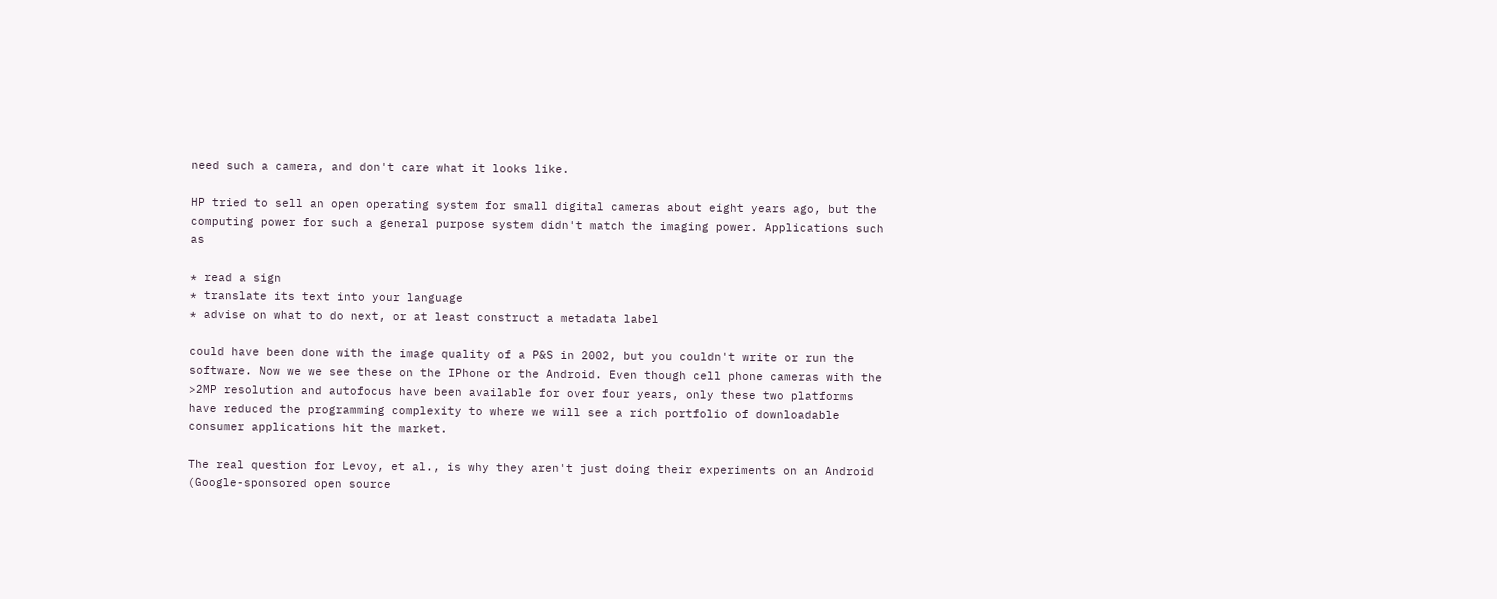need such a camera, and don't care what it looks like.

HP tried to sell an open operating system for small digital cameras about eight years ago, but the computing power for such a general purpose system didn't match the imaging power. Applications such as

* read a sign
* translate its text into your language
* advise on what to do next, or at least construct a metadata label

could have been done with the image quality of a P&S in 2002, but you couldn't write or run the software. Now we we see these on the IPhone or the Android. Even though cell phone cameras with the >2MP resolution and autofocus have been available for over four years, only these two platforms have reduced the programming complexity to where we will see a rich portfolio of downloadable consumer applications hit the market.

The real question for Levoy, et al., is why they aren't just doing their experiments on an Android (Google-sponsored open source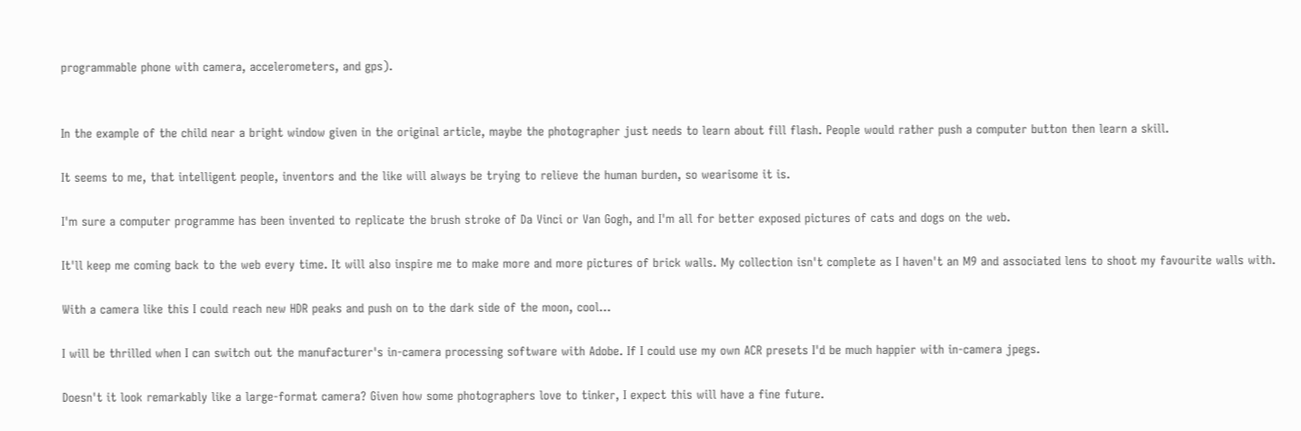programmable phone with camera, accelerometers, and gps).


In the example of the child near a bright window given in the original article, maybe the photographer just needs to learn about fill flash. People would rather push a computer button then learn a skill.

It seems to me, that intelligent people, inventors and the like will always be trying to relieve the human burden, so wearisome it is.

I'm sure a computer programme has been invented to replicate the brush stroke of Da Vinci or Van Gogh, and I'm all for better exposed pictures of cats and dogs on the web.

It'll keep me coming back to the web every time. It will also inspire me to make more and more pictures of brick walls. My collection isn't complete as I haven't an M9 and associated lens to shoot my favourite walls with.

With a camera like this I could reach new HDR peaks and push on to the dark side of the moon, cool...

I will be thrilled when I can switch out the manufacturer's in-camera processing software with Adobe. If I could use my own ACR presets I'd be much happier with in-camera jpegs.

Doesn't it look remarkably like a large-format camera? Given how some photographers love to tinker, I expect this will have a fine future.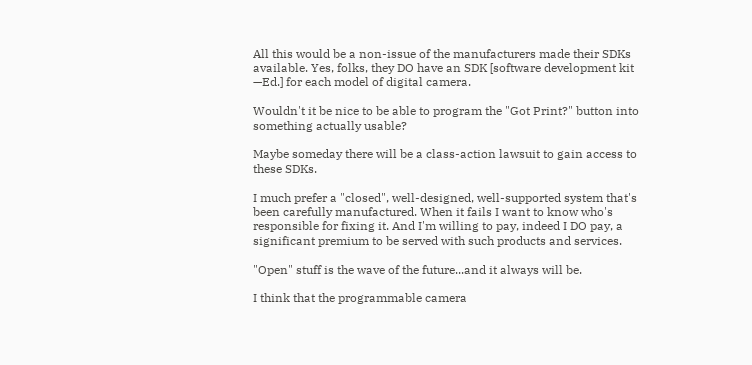All this would be a non-issue of the manufacturers made their SDKs available. Yes, folks, they DO have an SDK [software development kit —Ed.] for each model of digital camera.

Wouldn't it be nice to be able to program the "Got Print?" button into something actually usable?

Maybe someday there will be a class-action lawsuit to gain access to these SDKs.

I much prefer a "closed", well-designed, well-supported system that's been carefully manufactured. When it fails I want to know who's responsible for fixing it. And I'm willing to pay, indeed I DO pay, a significant premium to be served with such products and services.

"Open" stuff is the wave of the future...and it always will be.

I think that the programmable camera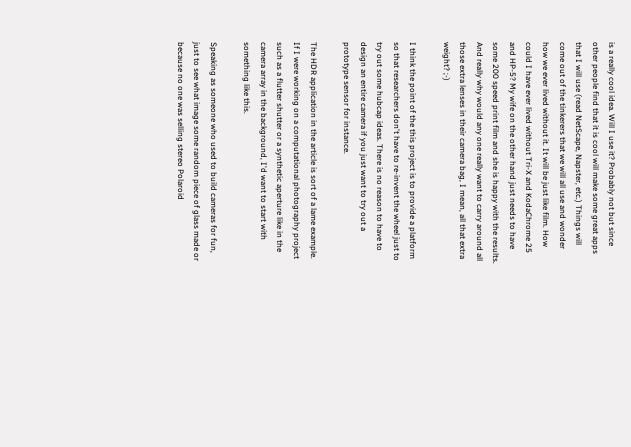is a really cool idea. Will I use it? Probably not but since other people find that it is cool will make some great apps that I will use (read NetScape, Napster, etc.) Things will come out of the tinkerers that we will all use and wonder how we ever lived without it. It will be just like film. How could I have ever lived without Tri-X and KodaChrome 25 and HP-5? My wife on the other hand just needs to have some 200 speed print film and she is happy with the results. And really why would any one really want to carry around all those extra lenses in their camera bag, I mean, all that extra weight? ;-)

I think the point of the this project is to provide a platform so that researchers don't have to re-invent the wheel just to try out some hubcap ideas. There is no reason to have to design an entire camera if you just want to try out a prototype sensor for instance.

The HDR application in the article is sort of a lame example. If I were working on a computational photography project such as a flutter shutter or a synthetic aperture like in the camera array in the background, I'd want to start with something like this.

Speaking as someone who used to build cameras for fun, just to see what image some random piece of glass made or because no one was selling stereo Polaroid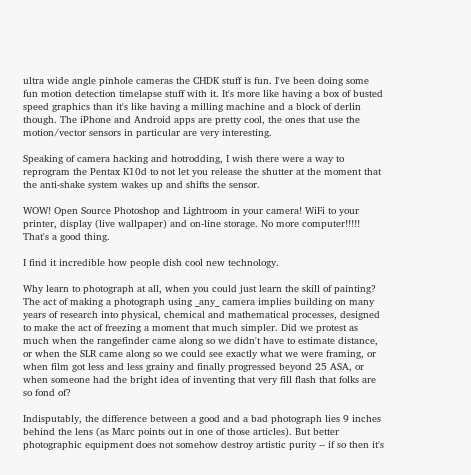ultra wide angle pinhole cameras the CHDK stuff is fun. I've been doing some fun motion detection timelapse stuff with it. It's more like having a box of busted speed graphics than it's like having a milling machine and a block of derlin though. The iPhone and Android apps are pretty cool, the ones that use the motion/vector sensors in particular are very interesting.

Speaking of camera hacking and hotrodding, I wish there were a way to reprogram the Pentax K10d to not let you release the shutter at the moment that the anti-shake system wakes up and shifts the sensor.

WOW! Open Source Photoshop and Lightroom in your camera! WiFi to your printer, display (live wallpaper) and on-line storage. No more computer!!!!! That's a good thing.

I find it incredible how people dish cool new technology.

Why learn to photograph at all, when you could just learn the skill of painting? The act of making a photograph using _any_ camera implies building on many years of research into physical, chemical and mathematical processes, designed to make the act of freezing a moment that much simpler. Did we protest as much when the rangefinder came along so we didn't have to estimate distance, or when the SLR came along so we could see exactly what we were framing, or when film got less and less grainy and finally progressed beyond 25 ASA, or when someone had the bright idea of inventing that very fill flash that folks are so fond of?

Indisputably, the difference between a good and a bad photograph lies 9 inches behind the lens (as Marc points out in one of those articles). But better photographic equipment does not somehow destroy artistic purity -- if so then it's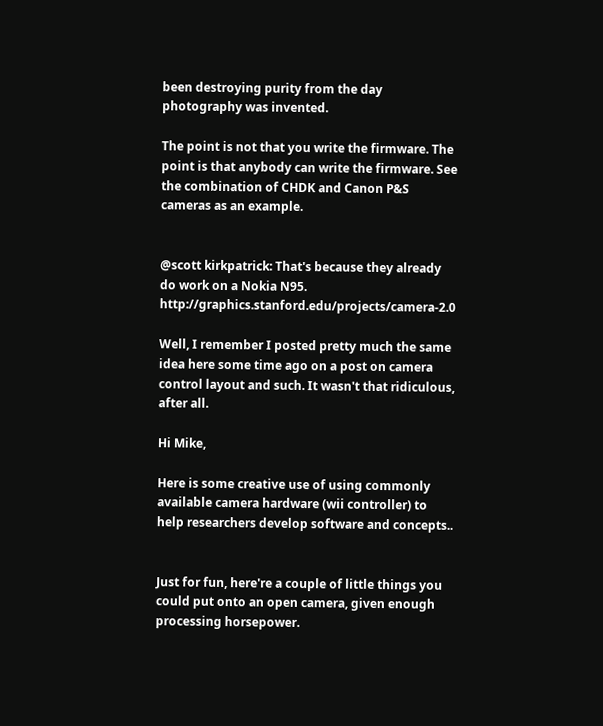been destroying purity from the day photography was invented.

The point is not that you write the firmware. The point is that anybody can write the firmware. See the combination of CHDK and Canon P&S cameras as an example.


@scott kirkpatrick: That's because they already do work on a Nokia N95. http://graphics.stanford.edu/projects/camera-2.0

Well, I remember I posted pretty much the same idea here some time ago on a post on camera control layout and such. It wasn't that ridiculous, after all.

Hi Mike,

Here is some creative use of using commonly available camera hardware (wii controller) to help researchers develop software and concepts..


Just for fun, here're a couple of little things you could put onto an open camera, given enough processing horsepower.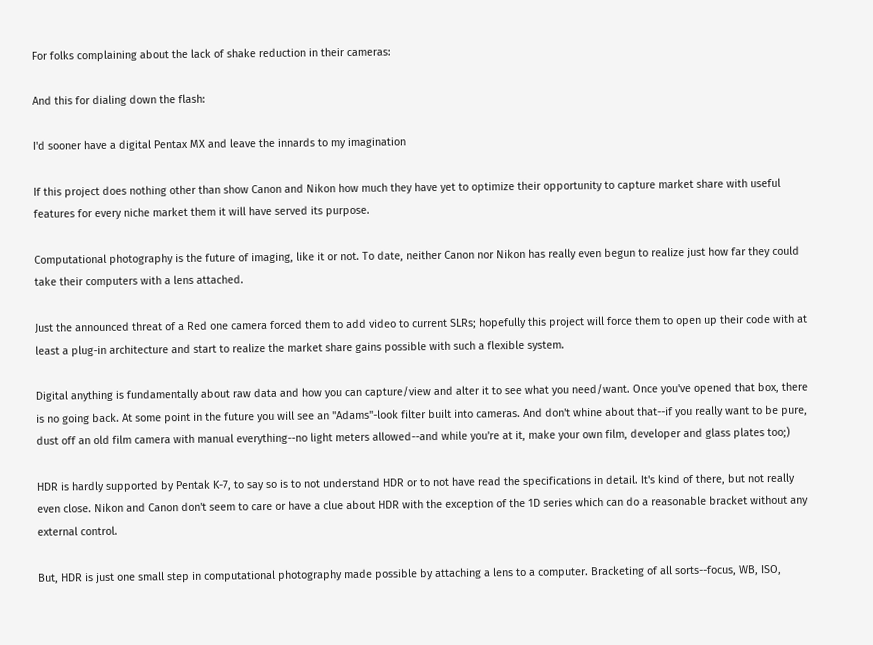For folks complaining about the lack of shake reduction in their cameras:

And this for dialing down the flash:

I'd sooner have a digital Pentax MX and leave the innards to my imagination

If this project does nothing other than show Canon and Nikon how much they have yet to optimize their opportunity to capture market share with useful features for every niche market them it will have served its purpose.

Computational photography is the future of imaging, like it or not. To date, neither Canon nor Nikon has really even begun to realize just how far they could take their computers with a lens attached.

Just the announced threat of a Red one camera forced them to add video to current SLRs; hopefully this project will force them to open up their code with at least a plug-in architecture and start to realize the market share gains possible with such a flexible system.

Digital anything is fundamentally about raw data and how you can capture/view and alter it to see what you need/want. Once you've opened that box, there is no going back. At some point in the future you will see an "Adams"-look filter built into cameras. And don't whine about that--if you really want to be pure, dust off an old film camera with manual everything--no light meters allowed--and while you're at it, make your own film, developer and glass plates too;)

HDR is hardly supported by Pentak K-7, to say so is to not understand HDR or to not have read the specifications in detail. It's kind of there, but not really even close. Nikon and Canon don't seem to care or have a clue about HDR with the exception of the 1D series which can do a reasonable bracket without any external control.

But, HDR is just one small step in computational photography made possible by attaching a lens to a computer. Bracketing of all sorts--focus, WB, ISO,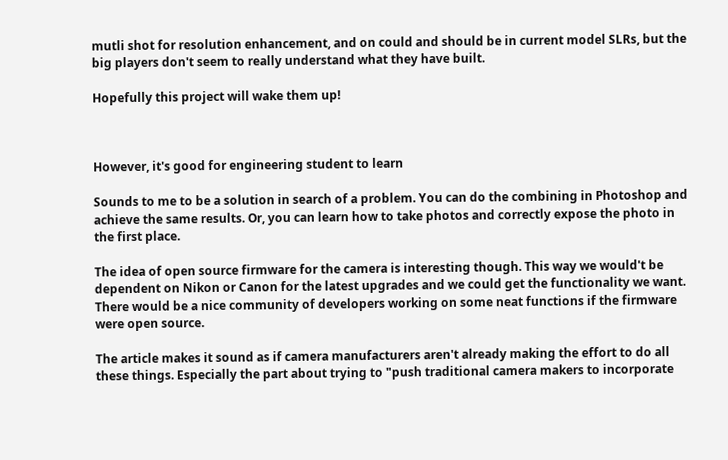mutli shot for resolution enhancement, and on could and should be in current model SLRs, but the big players don't seem to really understand what they have built.

Hopefully this project will wake them up!



However, it's good for engineering student to learn

Sounds to me to be a solution in search of a problem. You can do the combining in Photoshop and achieve the same results. Or, you can learn how to take photos and correctly expose the photo in the first place.

The idea of open source firmware for the camera is interesting though. This way we would't be dependent on Nikon or Canon for the latest upgrades and we could get the functionality we want. There would be a nice community of developers working on some neat functions if the firmware were open source.

The article makes it sound as if camera manufacturers aren't already making the effort to do all these things. Especially the part about trying to "push traditional camera makers to incorporate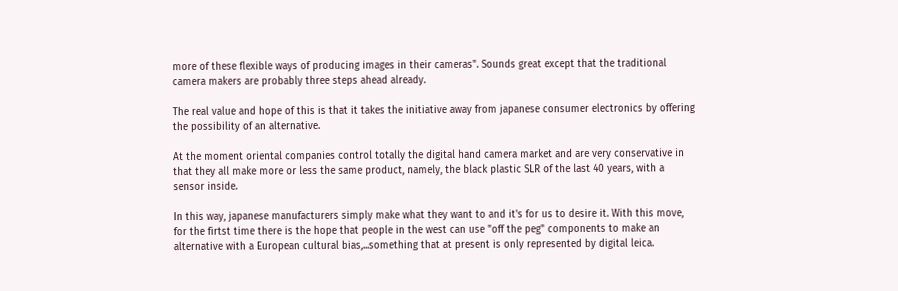more of these flexible ways of producing images in their cameras". Sounds great except that the traditional camera makers are probably three steps ahead already.

The real value and hope of this is that it takes the initiative away from japanese consumer electronics by offering the possibility of an alternative.

At the moment oriental companies control totally the digital hand camera market and are very conservative in that they all make more or less the same product, namely, the black plastic SLR of the last 40 years, with a sensor inside.

In this way, japanese manufacturers simply make what they want to and it's for us to desire it. With this move, for the firtst time there is the hope that people in the west can use "off the peg" components to make an alternative with a European cultural bias,...something that at present is only represented by digital leica.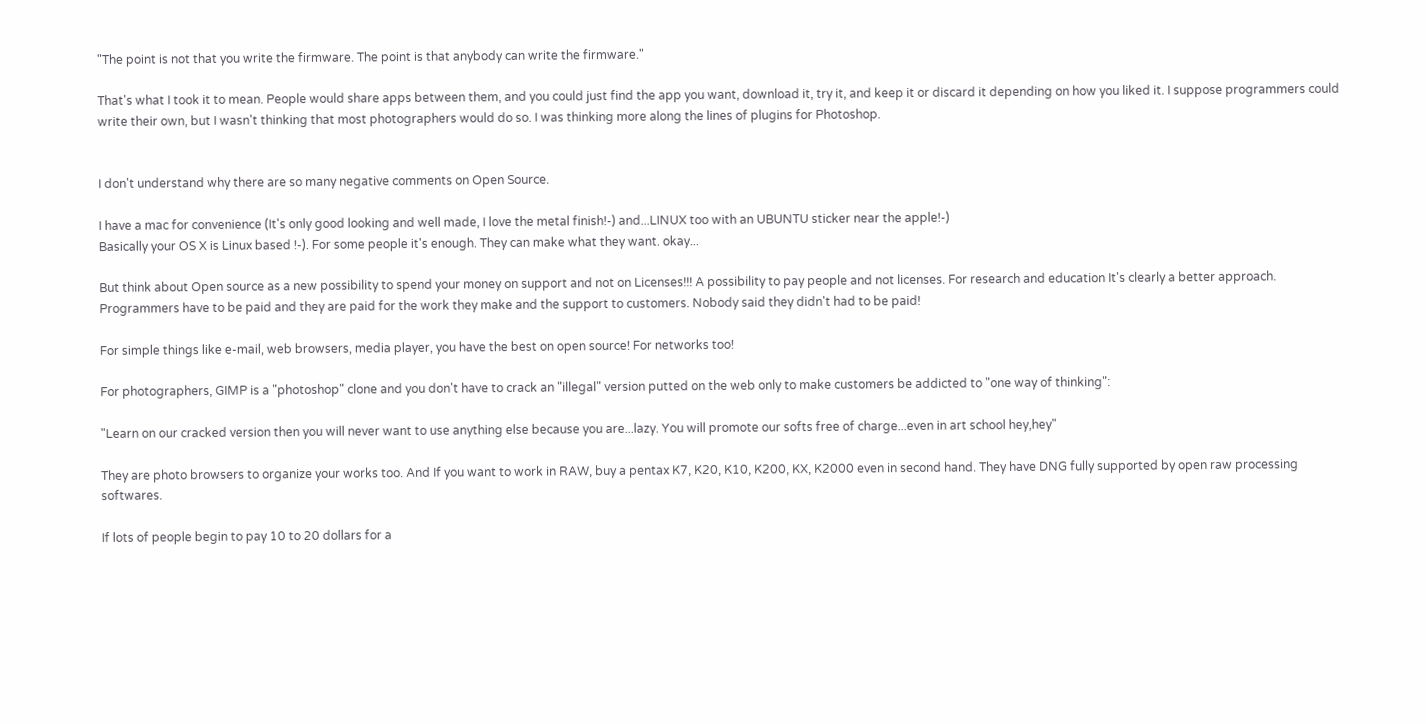"The point is not that you write the firmware. The point is that anybody can write the firmware."

That's what I took it to mean. People would share apps between them, and you could just find the app you want, download it, try it, and keep it or discard it depending on how you liked it. I suppose programmers could write their own, but I wasn't thinking that most photographers would do so. I was thinking more along the lines of plugins for Photoshop.


I don't understand why there are so many negative comments on Open Source.

I have a mac for convenience (It's only good looking and well made, I love the metal finish!-) and...LINUX too with an UBUNTU sticker near the apple!-)
Basically your OS X is Linux based !-). For some people it's enough. They can make what they want. okay...

But think about Open source as a new possibility to spend your money on support and not on Licenses!!! A possibility to pay people and not licenses. For research and education It's clearly a better approach.
Programmers have to be paid and they are paid for the work they make and the support to customers. Nobody said they didn't had to be paid!

For simple things like e-mail, web browsers, media player, you have the best on open source! For networks too!

For photographers, GIMP is a "photoshop" clone and you don't have to crack an "illegal" version putted on the web only to make customers be addicted to "one way of thinking":

"Learn on our cracked version then you will never want to use anything else because you are...lazy. You will promote our softs free of charge...even in art school hey,hey"

They are photo browsers to organize your works too. And If you want to work in RAW, buy a pentax K7, K20, K10, K200, KX, K2000 even in second hand. They have DNG fully supported by open raw processing softwares.

If lots of people begin to pay 10 to 20 dollars for a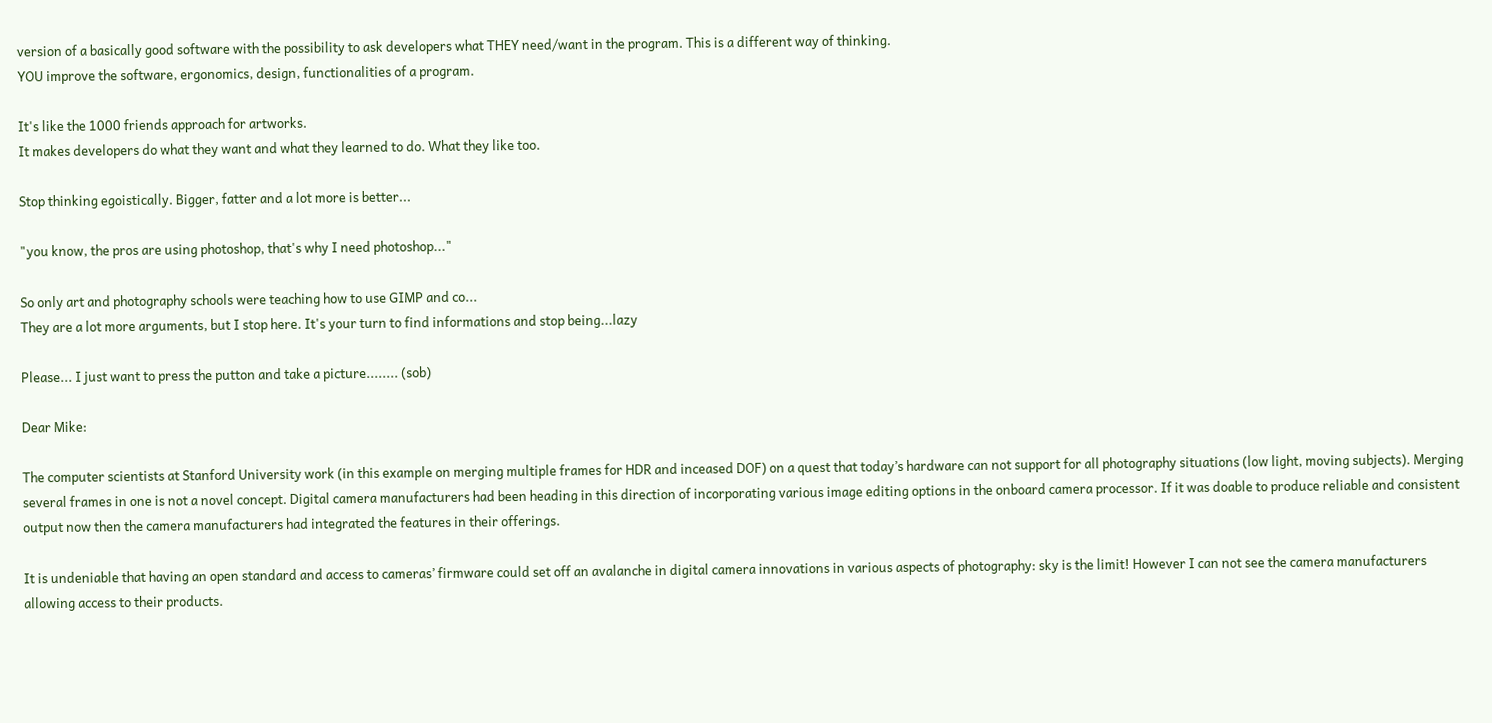version of a basically good software with the possibility to ask developers what THEY need/want in the program. This is a different way of thinking.
YOU improve the software, ergonomics, design, functionalities of a program.

It's like the 1000 friends approach for artworks.
It makes developers do what they want and what they learned to do. What they like too.

Stop thinking egoistically. Bigger, fatter and a lot more is better...

"you know, the pros are using photoshop, that's why I need photoshop..."

So only art and photography schools were teaching how to use GIMP and co...
They are a lot more arguments, but I stop here. It's your turn to find informations and stop being...lazy

Please... I just want to press the putton and take a picture........ (sob)

Dear Mike:

The computer scientists at Stanford University work (in this example on merging multiple frames for HDR and inceased DOF) on a quest that today’s hardware can not support for all photography situations (low light, moving subjects). Merging several frames in one is not a novel concept. Digital camera manufacturers had been heading in this direction of incorporating various image editing options in the onboard camera processor. If it was doable to produce reliable and consistent output now then the camera manufacturers had integrated the features in their offerings.

It is undeniable that having an open standard and access to cameras’ firmware could set off an avalanche in digital camera innovations in various aspects of photography: sky is the limit! However I can not see the camera manufacturers allowing access to their products.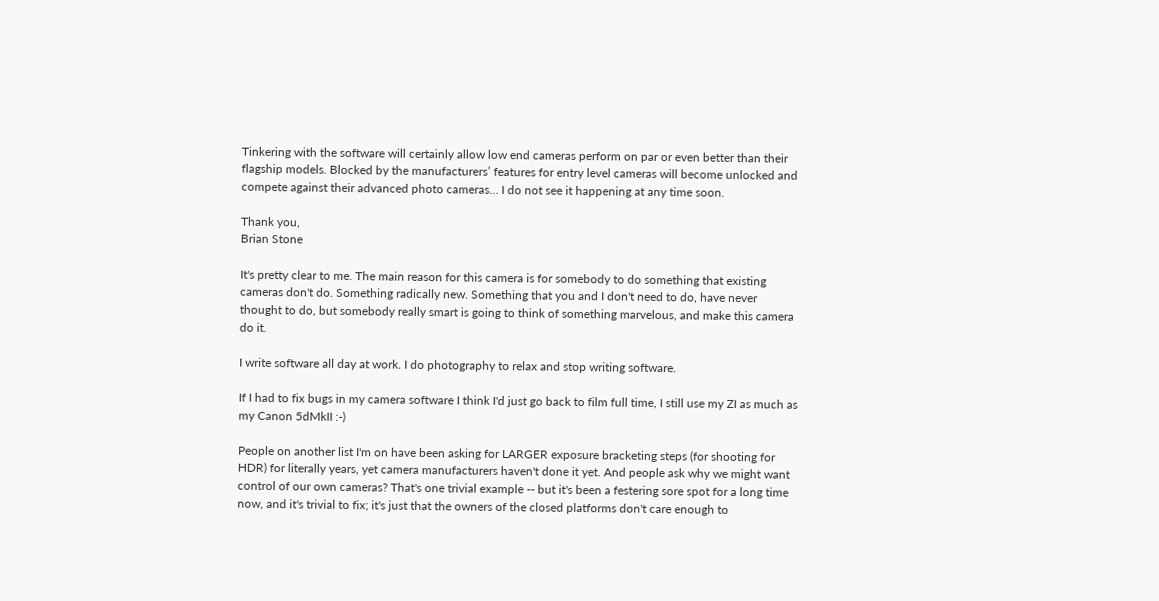Tinkering with the software will certainly allow low end cameras perform on par or even better than their flagship models. Blocked by the manufacturers’ features for entry level cameras will become unlocked and compete against their advanced photo cameras… I do not see it happening at any time soon.

Thank you,
Brian Stone

It's pretty clear to me. The main reason for this camera is for somebody to do something that existing cameras don't do. Something radically new. Something that you and I don't need to do, have never thought to do, but somebody really smart is going to think of something marvelous, and make this camera do it.

I write software all day at work. I do photography to relax and stop writing software.

If I had to fix bugs in my camera software I think I'd just go back to film full time, I still use my ZI as much as my Canon 5dMkII :-)

People on another list I'm on have been asking for LARGER exposure bracketing steps (for shooting for HDR) for literally years, yet camera manufacturers haven't done it yet. And people ask why we might want control of our own cameras? That's one trivial example -- but it's been a festering sore spot for a long time now, and it's trivial to fix; it's just that the owners of the closed platforms don't care enough to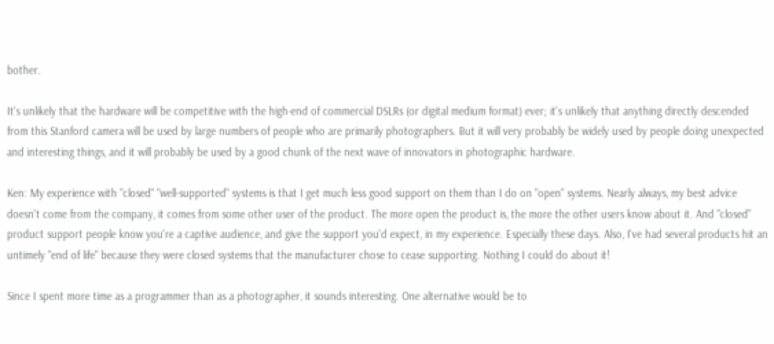bother.

It's unlikely that the hardware will be competitive with the high-end of commercial DSLRs (or digital medium format) ever; it's unlikely that anything directly descended from this Stanford camera will be used by large numbers of people who are primarily photographers. But it will very probably be widely used by people doing unexpected and interesting things, and it will probably be used by a good chunk of the next wave of innovators in photographic hardware.

Ken: My experience with "closed" "well-supported" systems is that I get much less good support on them than I do on "open" systems. Nearly always, my best advice doesn't come from the company, it comes from some other user of the product. The more open the product is, the more the other users know about it. And "closed" product support people know you're a captive audience, and give the support you'd expect, in my experience. Especially these days. Also, I've had several products hit an untimely "end of life" because they were closed systems that the manufacturer chose to cease supporting. Nothing I could do about it!

Since I spent more time as a programmer than as a photographer, it sounds interesting. One alternative would be to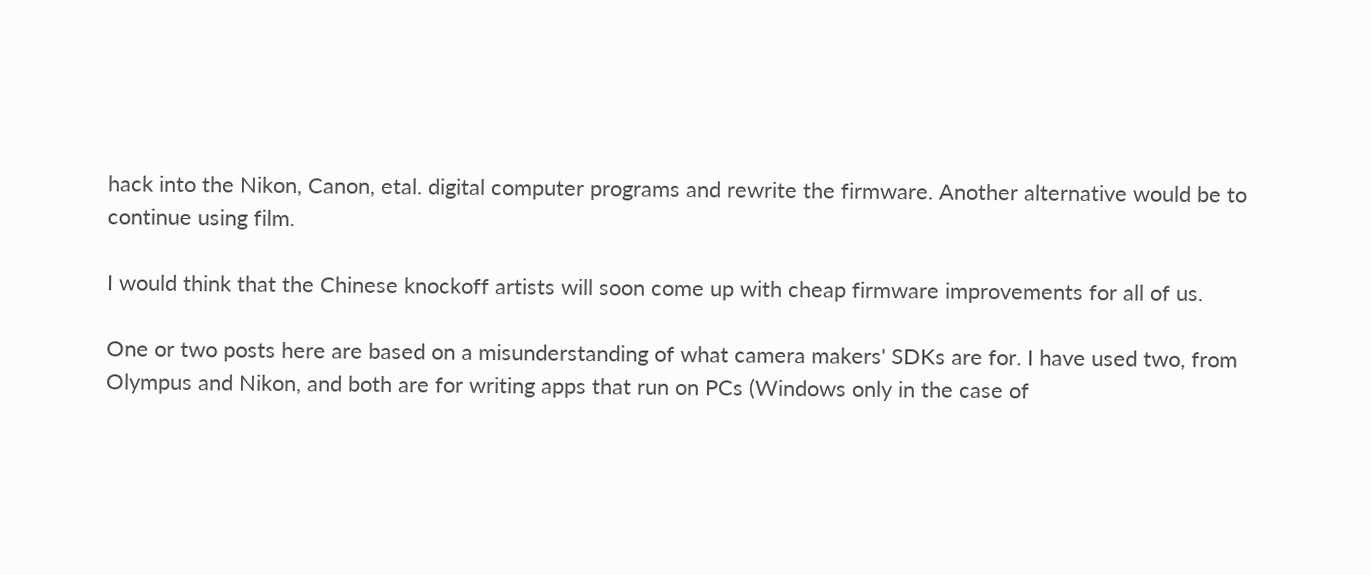hack into the Nikon, Canon, etal. digital computer programs and rewrite the firmware. Another alternative would be to continue using film.

I would think that the Chinese knockoff artists will soon come up with cheap firmware improvements for all of us.

One or two posts here are based on a misunderstanding of what camera makers' SDKs are for. I have used two, from Olympus and Nikon, and both are for writing apps that run on PCs (Windows only in the case of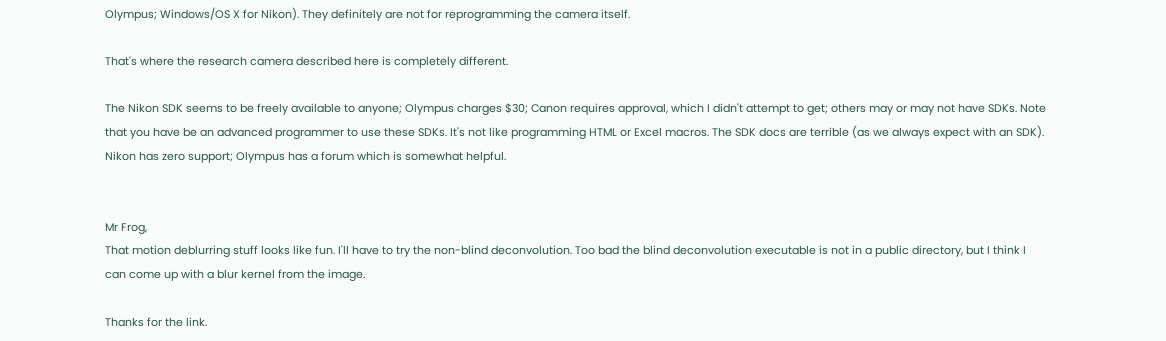Olympus; Windows/OS X for Nikon). They definitely are not for reprogramming the camera itself.

That's where the research camera described here is completely different.

The Nikon SDK seems to be freely available to anyone; Olympus charges $30; Canon requires approval, which I didn't attempt to get; others may or may not have SDKs. Note that you have be an advanced programmer to use these SDKs. It's not like programming HTML or Excel macros. The SDK docs are terrible (as we always expect with an SDK). Nikon has zero support; Olympus has a forum which is somewhat helpful.


Mr Frog,
That motion deblurring stuff looks like fun. I'll have to try the non-blind deconvolution. Too bad the blind deconvolution executable is not in a public directory, but I think I can come up with a blur kernel from the image.

Thanks for the link.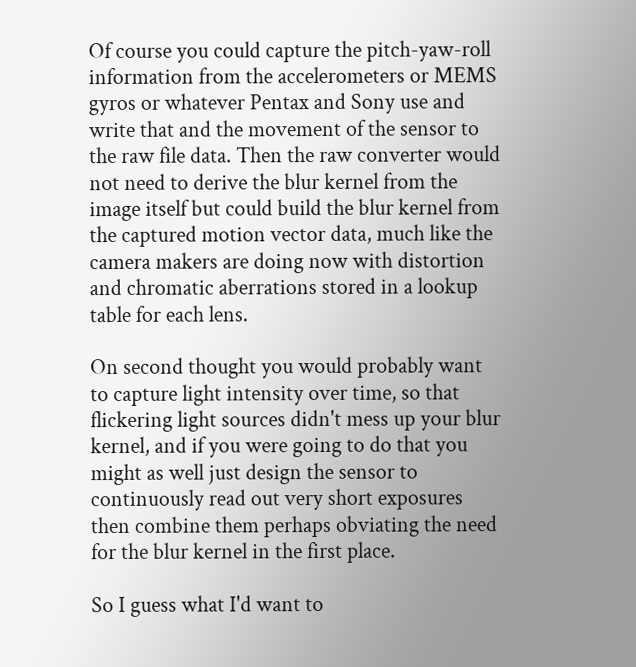Of course you could capture the pitch-yaw-roll information from the accelerometers or MEMS gyros or whatever Pentax and Sony use and write that and the movement of the sensor to the raw file data. Then the raw converter would not need to derive the blur kernel from the image itself but could build the blur kernel from the captured motion vector data, much like the camera makers are doing now with distortion and chromatic aberrations stored in a lookup table for each lens.

On second thought you would probably want to capture light intensity over time, so that flickering light sources didn't mess up your blur kernel, and if you were going to do that you might as well just design the sensor to continuously read out very short exposures then combine them perhaps obviating the need for the blur kernel in the first place.

So I guess what I'd want to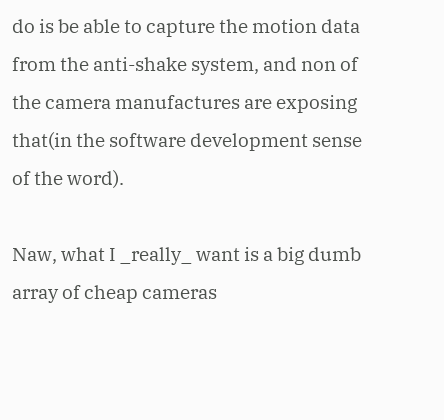do is be able to capture the motion data from the anti-shake system, and non of the camera manufactures are exposing that(in the software development sense of the word).

Naw, what I _really_ want is a big dumb array of cheap cameras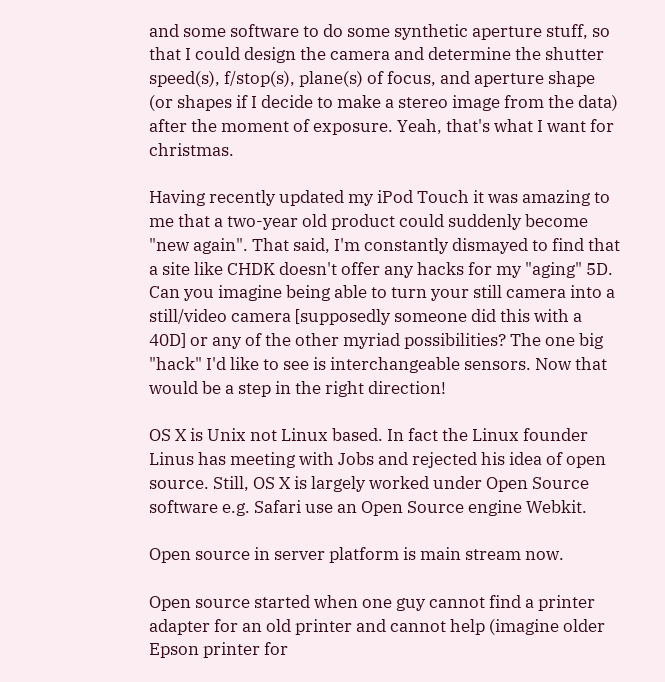and some software to do some synthetic aperture stuff, so that I could design the camera and determine the shutter speed(s), f/stop(s), plane(s) of focus, and aperture shape (or shapes if I decide to make a stereo image from the data) after the moment of exposure. Yeah, that's what I want for christmas.

Having recently updated my iPod Touch it was amazing to me that a two-year old product could suddenly become "new again". That said, I'm constantly dismayed to find that a site like CHDK doesn't offer any hacks for my "aging" 5D. Can you imagine being able to turn your still camera into a still/video camera [supposedly someone did this with a 40D] or any of the other myriad possibilities? The one big "hack" I'd like to see is interchangeable sensors. Now that would be a step in the right direction!

OS X is Unix not Linux based. In fact the Linux founder Linus has meeting with Jobs and rejected his idea of open source. Still, OS X is largely worked under Open Source software e.g. Safari use an Open Source engine Webkit.

Open source in server platform is main stream now.

Open source started when one guy cannot find a printer adapter for an old printer and cannot help (imagine older Epson printer for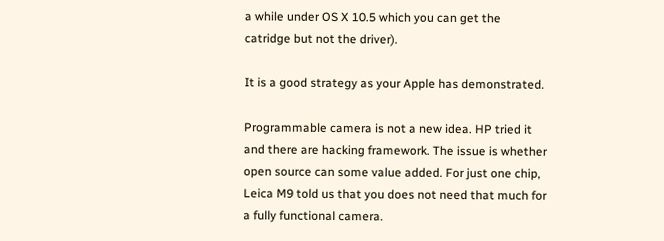a while under OS X 10.5 which you can get the catridge but not the driver).

It is a good strategy as your Apple has demonstrated.

Programmable camera is not a new idea. HP tried it and there are hacking framework. The issue is whether open source can some value added. For just one chip, Leica M9 told us that you does not need that much for a fully functional camera.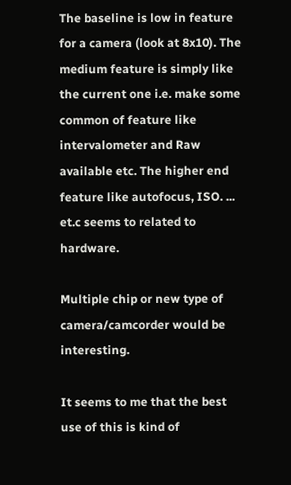The baseline is low in feature for a camera (look at 8x10). The medium feature is simply like the current one i.e. make some common of feature like intervalometer and Raw available etc. The higher end feature like autofocus, ISO. ... et.c seems to related to hardware.

Multiple chip or new type of camera/camcorder would be interesting.

It seems to me that the best use of this is kind of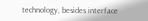technology, besides interface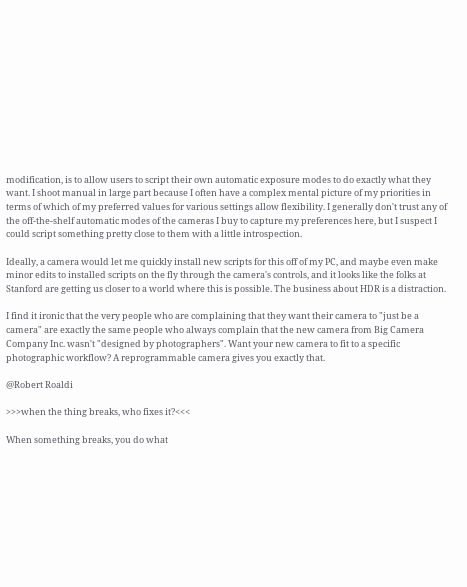modification, is to allow users to script their own automatic exposure modes to do exactly what they want. I shoot manual in large part because I often have a complex mental picture of my priorities in terms of which of my preferred values for various settings allow flexibility. I generally don't trust any of the off-the-shelf automatic modes of the cameras I buy to capture my preferences here, but I suspect I could script something pretty close to them with a little introspection.

Ideally, a camera would let me quickly install new scripts for this off of my PC, and maybe even make minor edits to installed scripts on the fly through the camera's controls, and it looks like the folks at Stanford are getting us closer to a world where this is possible. The business about HDR is a distraction.

I find it ironic that the very people who are complaining that they want their camera to "just be a camera" are exactly the same people who always complain that the new camera from Big Camera Company Inc. wasn't "designed by photographers". Want your new camera to fit to a specific photographic workflow? A reprogrammable camera gives you exactly that.

@Robert Roaldi

>>>when the thing breaks, who fixes it?<<<

When something breaks, you do what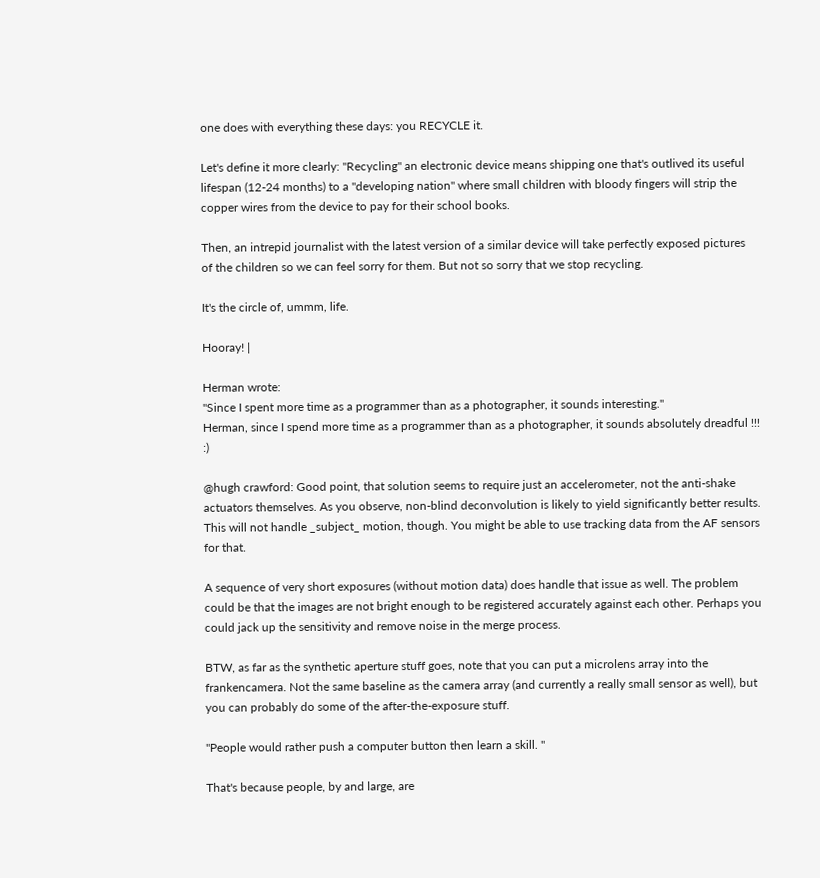one does with everything these days: you RECYCLE it.

Let's define it more clearly: "Recycling" an electronic device means shipping one that's outlived its useful lifespan (12-24 months) to a "developing nation" where small children with bloody fingers will strip the copper wires from the device to pay for their school books.

Then, an intrepid journalist with the latest version of a similar device will take perfectly exposed pictures of the children so we can feel sorry for them. But not so sorry that we stop recycling.

It's the circle of, ummm, life.

Hooray! |

Herman wrote:
"Since I spent more time as a programmer than as a photographer, it sounds interesting."
Herman, since I spend more time as a programmer than as a photographer, it sounds absolutely dreadful !!! :)

@hugh crawford: Good point, that solution seems to require just an accelerometer, not the anti-shake actuators themselves. As you observe, non-blind deconvolution is likely to yield significantly better results. This will not handle _subject_ motion, though. You might be able to use tracking data from the AF sensors for that.

A sequence of very short exposures (without motion data) does handle that issue as well. The problem could be that the images are not bright enough to be registered accurately against each other. Perhaps you could jack up the sensitivity and remove noise in the merge process.

BTW, as far as the synthetic aperture stuff goes, note that you can put a microlens array into the frankencamera. Not the same baseline as the camera array (and currently a really small sensor as well), but you can probably do some of the after-the-exposure stuff.

"People would rather push a computer button then learn a skill. "

That's because people, by and large, are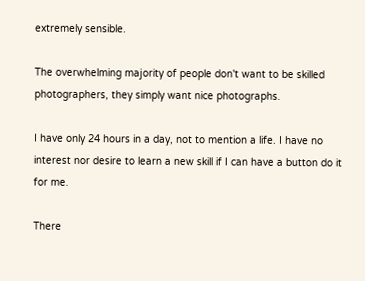extremely sensible.

The overwhelming majority of people don't want to be skilled photographers, they simply want nice photographs.

I have only 24 hours in a day, not to mention a life. I have no interest nor desire to learn a new skill if I can have a button do it for me.

There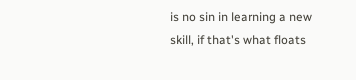is no sin in learning a new skill, if that's what floats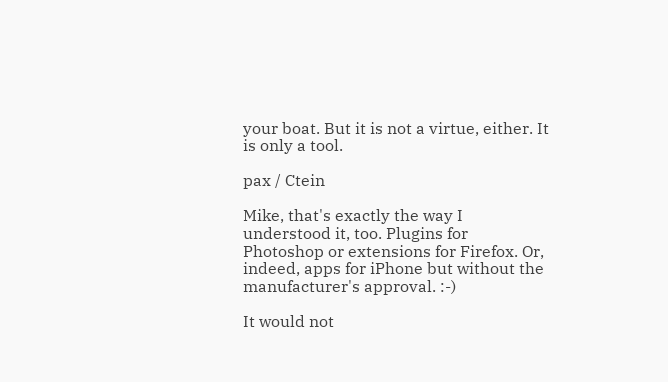your boat. But it is not a virtue, either. It is only a tool.

pax / Ctein

Mike, that's exactly the way I understood it, too. Plugins for Photoshop or extensions for Firefox. Or, indeed, apps for iPhone but without the manufacturer's approval. :-)

It would not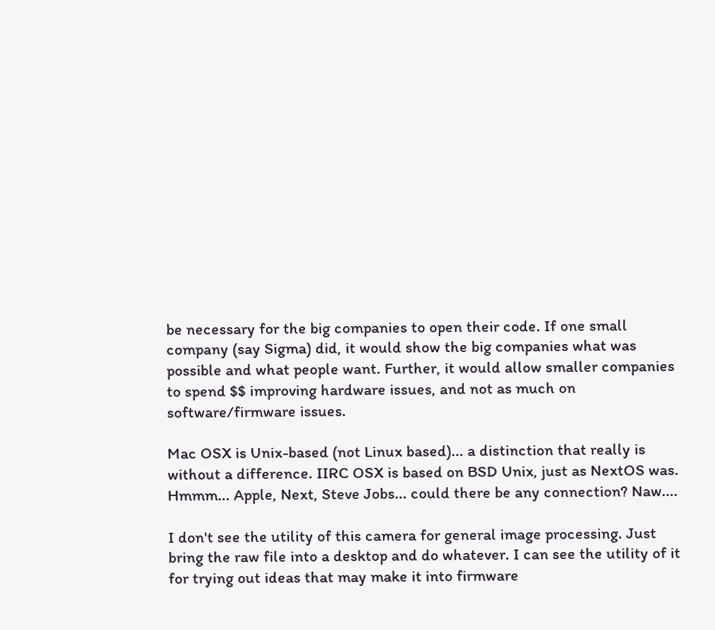be necessary for the big companies to open their code. If one small company (say Sigma) did, it would show the big companies what was possible and what people want. Further, it would allow smaller companies to spend $$ improving hardware issues, and not as much on software/firmware issues.

Mac OSX is Unix-based (not Linux based)... a distinction that really is without a difference. IIRC OSX is based on BSD Unix, just as NextOS was. Hmmm... Apple, Next, Steve Jobs... could there be any connection? Naw....

I don't see the utility of this camera for general image processing. Just bring the raw file into a desktop and do whatever. I can see the utility of it for trying out ideas that may make it into firmware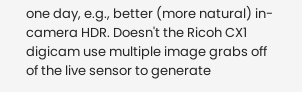one day, e.g., better (more natural) in-camera HDR. Doesn't the Ricoh CX1 digicam use multiple image grabs off of the live sensor to generate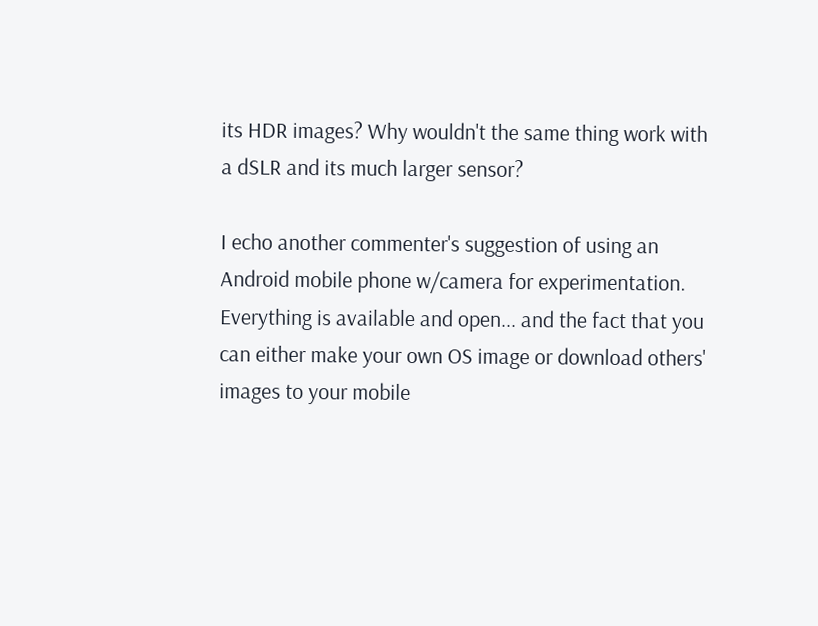its HDR images? Why wouldn't the same thing work with a dSLR and its much larger sensor?

I echo another commenter's suggestion of using an Android mobile phone w/camera for experimentation. Everything is available and open... and the fact that you can either make your own OS image or download others' images to your mobile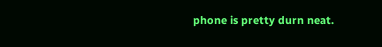phone is pretty durn neat.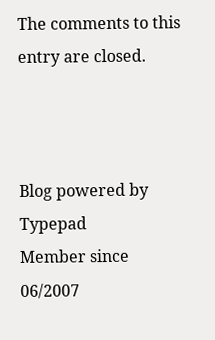The comments to this entry are closed.



Blog powered by Typepad
Member since 06/2007